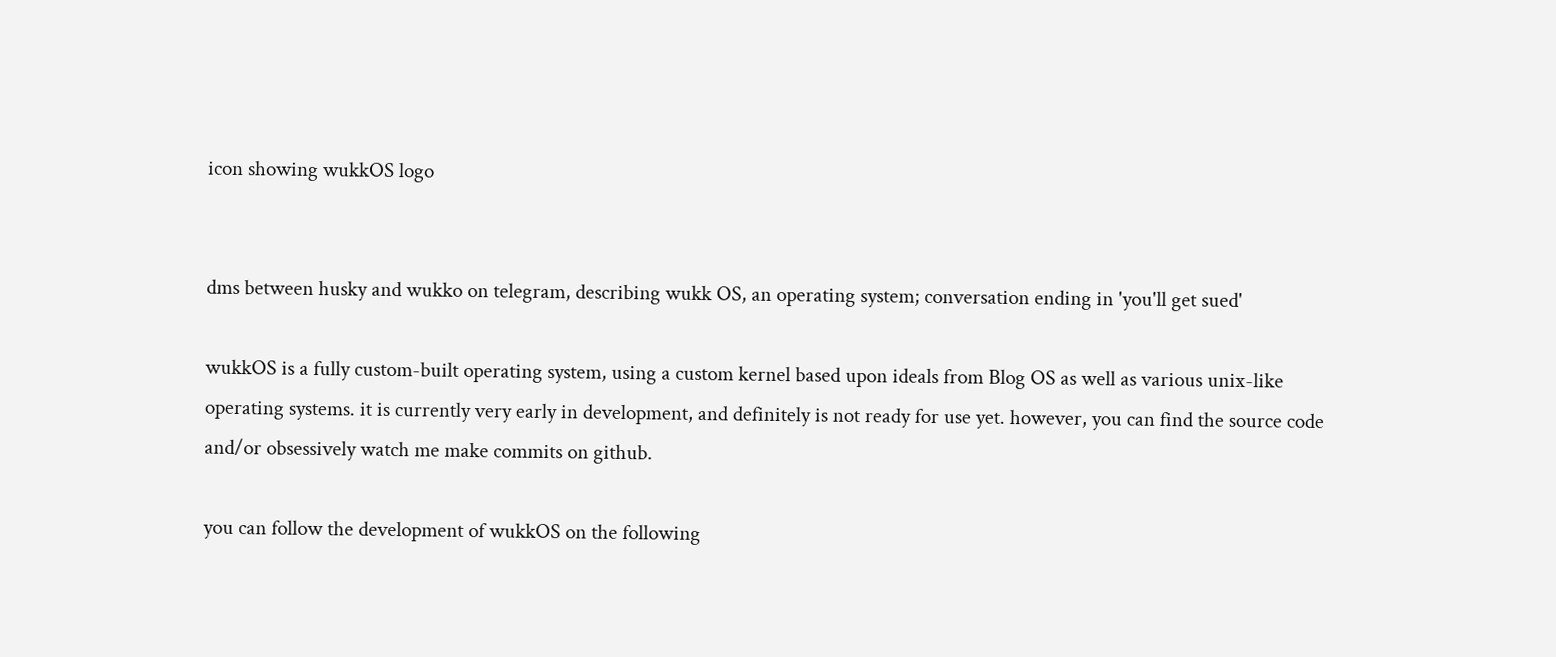icon showing wukkOS logo


dms between husky and wukko on telegram, describing wukk OS, an operating system; conversation ending in 'you'll get sued'

wukkOS is a fully custom-built operating system, using a custom kernel based upon ideals from Blog OS as well as various unix-like operating systems. it is currently very early in development, and definitely is not ready for use yet. however, you can find the source code and/or obsessively watch me make commits on github.

you can follow the development of wukkOS on the following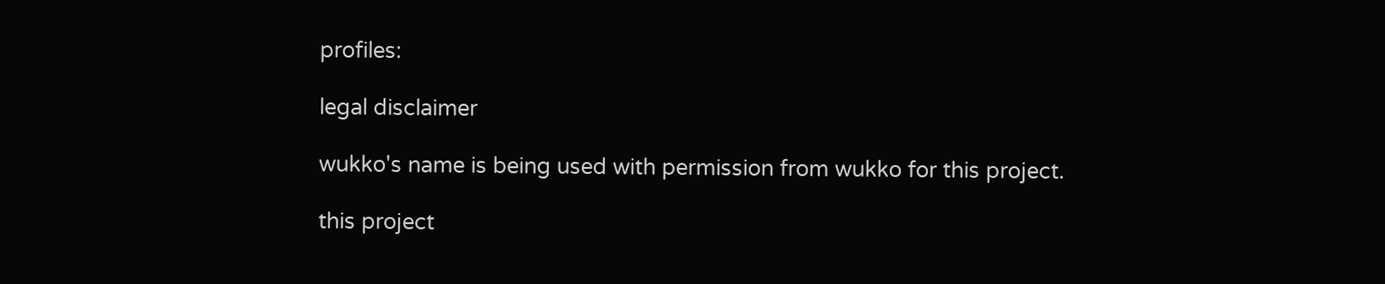profiles:

legal disclaimer

wukko's name is being used with permission from wukko for this project.

this project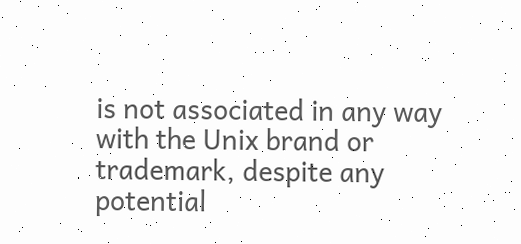is not associated in any way with the Unix brand or trademark, despite any potential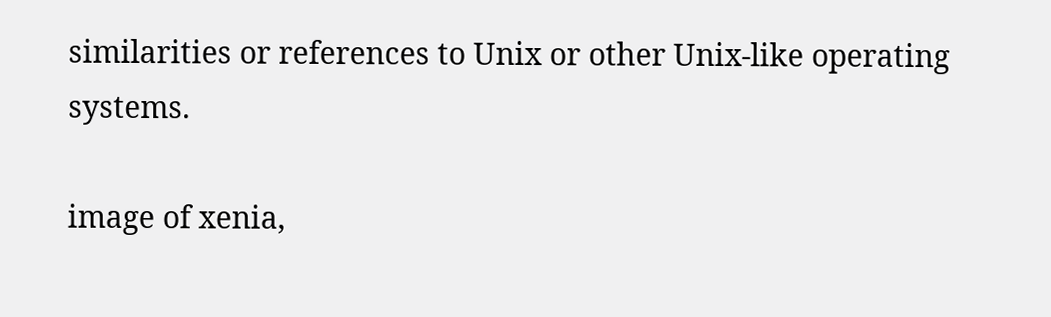similarities or references to Unix or other Unix-like operating systems.

image of xenia,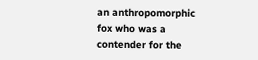an anthropomorphic fox who was a contender for the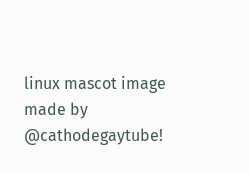linux mascot image made by @cathodegaytube!